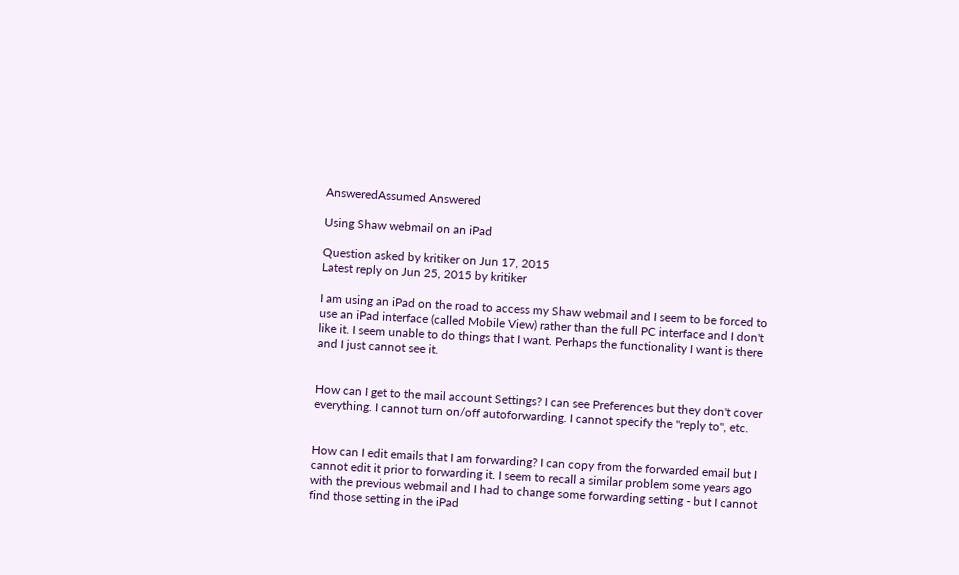AnsweredAssumed Answered

Using Shaw webmail on an iPad

Question asked by kritiker on Jun 17, 2015
Latest reply on Jun 25, 2015 by kritiker

I am using an iPad on the road to access my Shaw webmail and I seem to be forced to use an iPad interface (called Mobile View) rather than the full PC interface and I don't like it. I seem unable to do things that I want. Perhaps the functionality I want is there and I just cannot see it.


How can I get to the mail account Settings? I can see Preferences but they don't cover everything. I cannot turn on/off autoforwarding. I cannot specify the "reply to", etc.


How can I edit emails that I am forwarding? I can copy from the forwarded email but I cannot edit it prior to forwarding it. I seem to recall a similar problem some years ago with the previous webmail and I had to change some forwarding setting - but I cannot find those setting in the iPad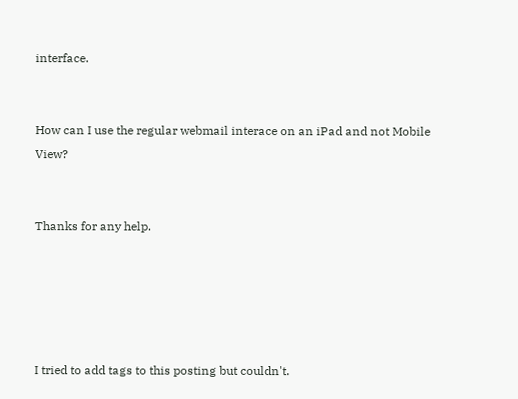interface.


How can I use the regular webmail interace on an iPad and not Mobile View?


Thanks for any help.





I tried to add tags to this posting but couldn't.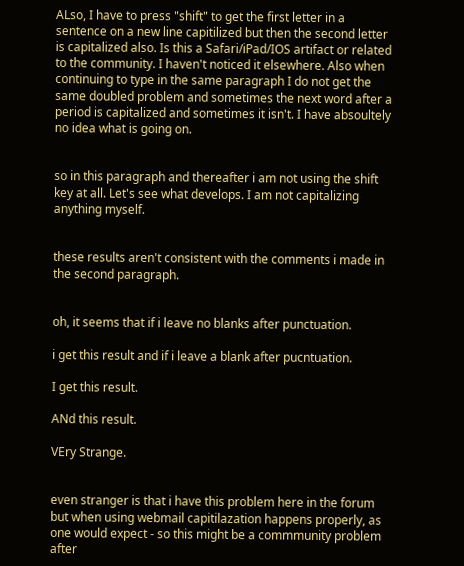ALso, I have to press "shift" to get the first letter in a sentence on a new line capitilized but then the second letter is capitalized also. Is this a Safari/iPad/IOS artifact or related to the community. I haven't noticed it elsewhere. Also when continuing to type in the same paragraph I do not get the same doubled problem and sometimes the next word after a period is capitalized and sometimes it isn't. I have absoultely no idea what is going on.


so in this paragraph and thereafter i am not using the shift key at all. Let's see what develops. I am not capitalizing anything myself.


these results aren't consistent with the comments i made in the second paragraph.


oh, it seems that if i leave no blanks after punctuation.

i get this result and if i leave a blank after pucntuation.

I get this result.

ANd this result.

VEry Strange.


even stranger is that i have this problem here in the forum but when using webmail capitilazation happens properly, as one would expect - so this might be a commmunity problem after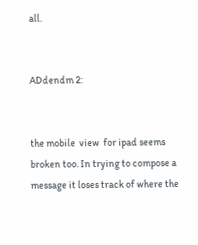all.


ADdendm 2:


the mobile  view  for ipad seems broken too. In trying to compose a message it loses track of where the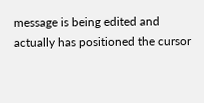message is being edited and actually has positioned the cursor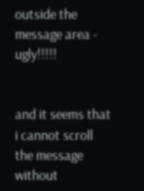outside the message area - ugly!!!!!


and it seems that i cannot scroll the message without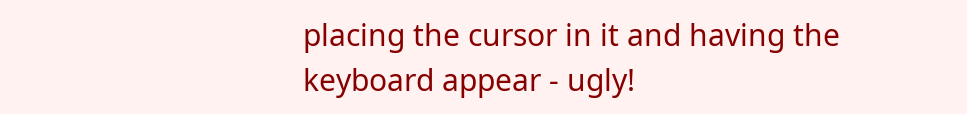placing the cursor in it and having the keyboard appear - ugly!